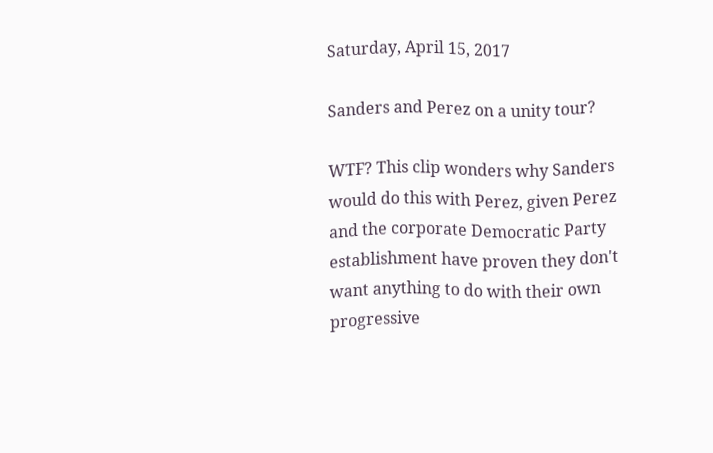Saturday, April 15, 2017

Sanders and Perez on a unity tour?

WTF? This clip wonders why Sanders would do this with Perez, given Perez and the corporate Democratic Party establishment have proven they don't want anything to do with their own progressive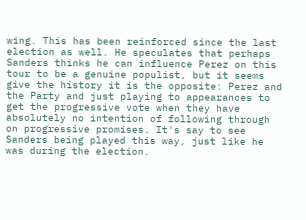wing. This has been reinforced since the last election as well. He speculates that perhaps Sanders thinks he can influence Perez on this tour to be a genuine populist, but it seems give the history it is the opposite: Perez and the Party and just playing to appearances to get the progressive vote when they have absolutely no intention of following through on progressive promises. It's say to see Sanders being played this way, just like he was during the election.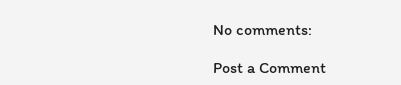No comments:

Post a Comment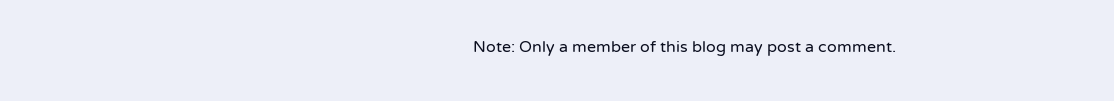Note: Only a member of this blog may post a comment.